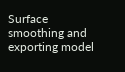Surface smoothing and exporting model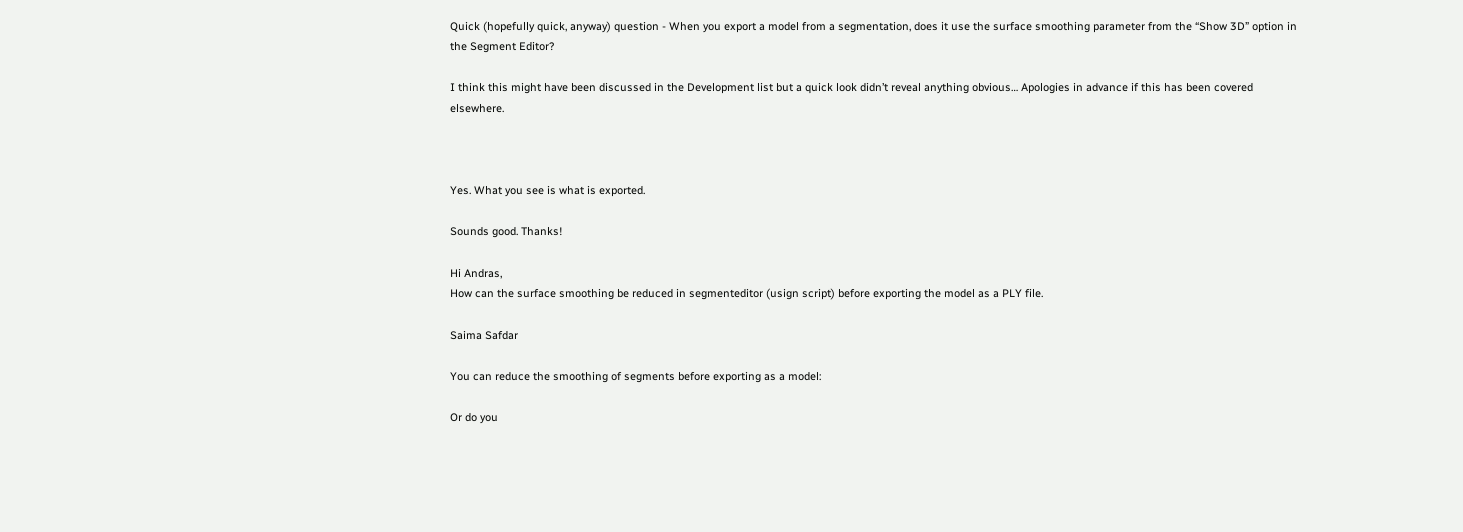Quick (hopefully quick, anyway) question - When you export a model from a segmentation, does it use the surface smoothing parameter from the “Show 3D” option in the Segment Editor?

I think this might have been discussed in the Development list but a quick look didn’t reveal anything obvious… Apologies in advance if this has been covered elsewhere.



Yes. What you see is what is exported.

Sounds good. Thanks!

Hi Andras,
How can the surface smoothing be reduced in segmenteditor (usign script) before exporting the model as a PLY file.

Saima Safdar

You can reduce the smoothing of segments before exporting as a model:

Or do you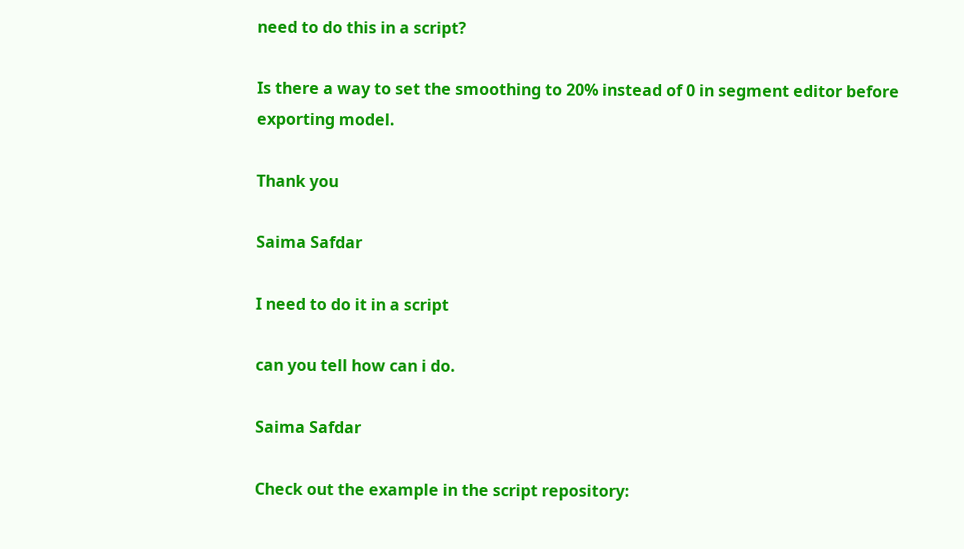need to do this in a script?

Is there a way to set the smoothing to 20% instead of 0 in segment editor before exporting model.

Thank you

Saima Safdar

I need to do it in a script

can you tell how can i do.

Saima Safdar

Check out the example in the script repository: